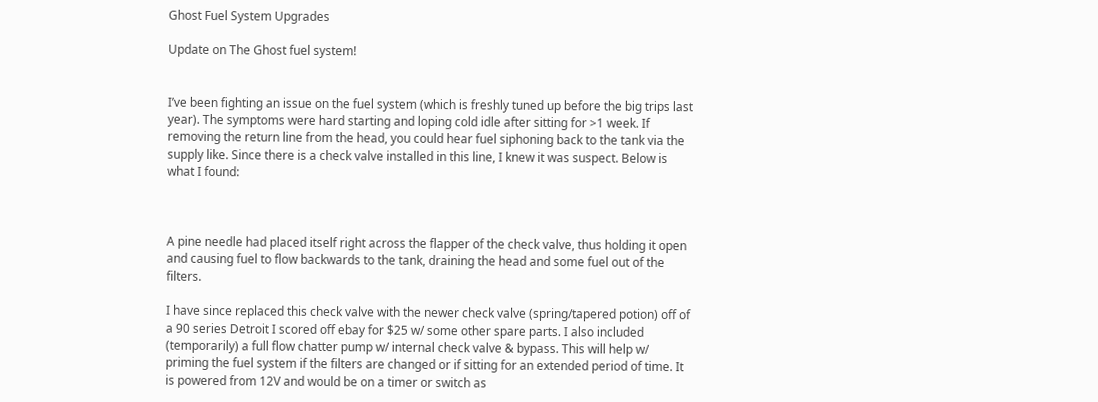Ghost Fuel System Upgrades

Update on The Ghost fuel system!


I’ve been fighting an issue on the fuel system (which is freshly tuned up before the big trips last year). The symptoms were hard starting and loping cold idle after sitting for >1 week. If removing the return line from the head, you could hear fuel siphoning back to the tank via the supply like. Since there is a check valve installed in this line, I knew it was suspect. Below is what I found:



A pine needle had placed itself right across the flapper of the check valve, thus holding it open and causing fuel to flow backwards to the tank, draining the head and some fuel out of the filters.

I have since replaced this check valve with the newer check valve (spring/tapered potion) off of a 90 series Detroit I scored off ebay for $25 w/ some other spare parts. I also included (temporarily) a full flow chatter pump w/ internal check valve & bypass. This will help w/ priming the fuel system if the filters are changed or if sitting for an extended period of time. It is powered from 12V and would be on a timer or switch as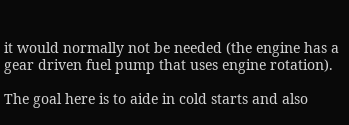it would normally not be needed (the engine has a gear driven fuel pump that uses engine rotation).

The goal here is to aide in cold starts and also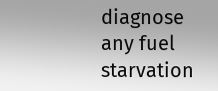diagnose any fuel starvation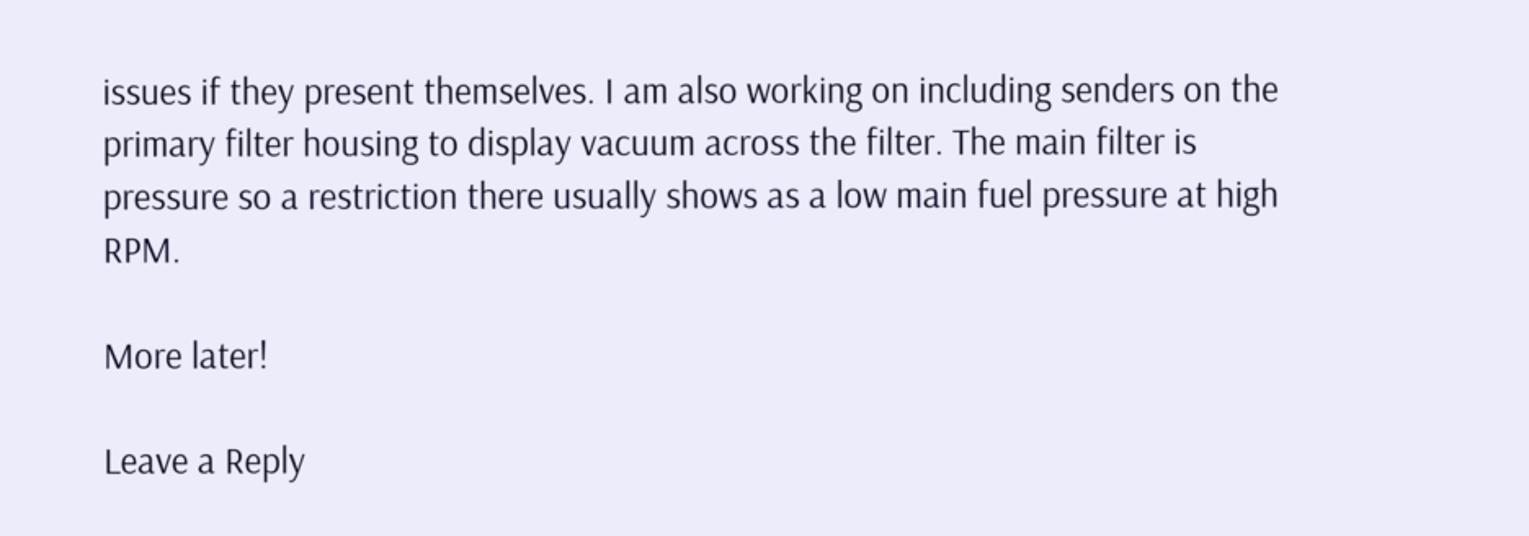issues if they present themselves. I am also working on including senders on the primary filter housing to display vacuum across the filter. The main filter is pressure so a restriction there usually shows as a low main fuel pressure at high RPM.

More later!

Leave a Reply